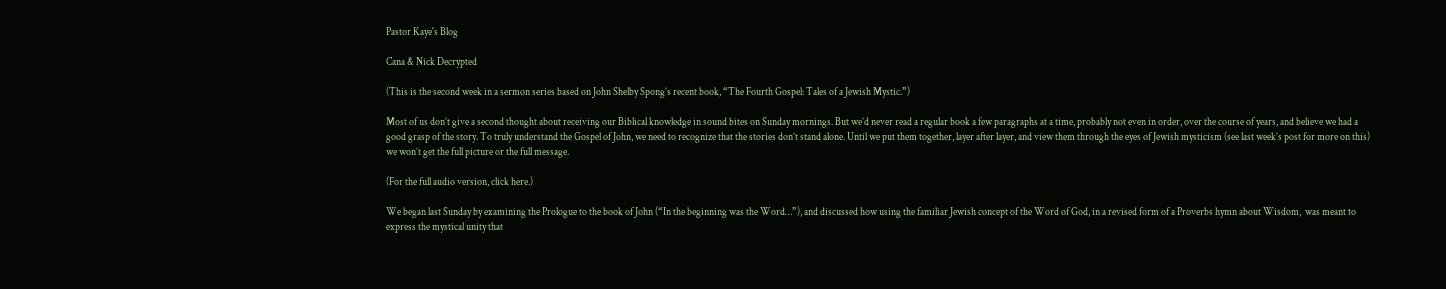Pastor Kaye's Blog

Cana & Nick Decrypted

(This is the second week in a sermon series based on John Shelby Spong’s recent book, “The Fourth Gospel: Tales of a Jewish Mystic.”)

Most of us don’t give a second thought about receiving our Biblical knowledge in sound bites on Sunday mornings. But we’d never read a regular book a few paragraphs at a time, probably not even in order, over the course of years, and believe we had a good grasp of the story. To truly understand the Gospel of John, we need to recognize that the stories don’t stand alone. Until we put them together, layer after layer, and view them through the eyes of Jewish mysticism (see last week’s post for more on this) we won’t get the full picture or the full message.

(For the full audio version, click here.)

We began last Sunday by examining the Prologue to the book of John (“In the beginning was the Word…”), and discussed how using the familiar Jewish concept of the Word of God, in a revised form of a Proverbs hymn about Wisdom,  was meant to express the mystical unity that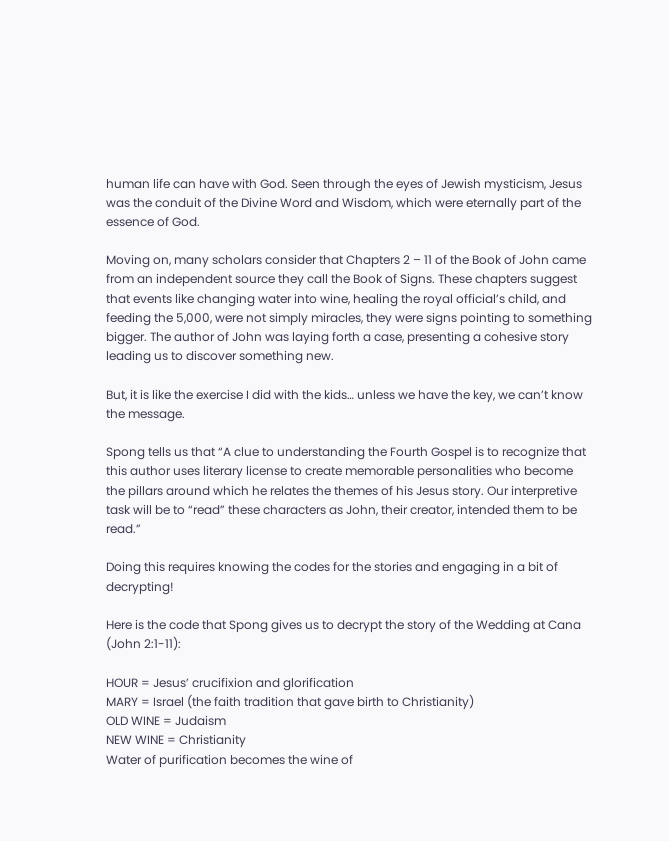human life can have with God. Seen through the eyes of Jewish mysticism, Jesus was the conduit of the Divine Word and Wisdom, which were eternally part of the essence of God.

Moving on, many scholars consider that Chapters 2 – 11 of the Book of John came from an independent source they call the Book of Signs. These chapters suggest that events like changing water into wine, healing the royal official’s child, and feeding the 5,000, were not simply miracles, they were signs pointing to something bigger. The author of John was laying forth a case, presenting a cohesive story leading us to discover something new.

But, it is like the exercise I did with the kids… unless we have the key, we can’t know the message.

Spong tells us that “A clue to understanding the Fourth Gospel is to recognize that this author uses literary license to create memorable personalities who become the pillars around which he relates the themes of his Jesus story. Our interpretive task will be to “read” these characters as John, their creator, intended them to be read.”

Doing this requires knowing the codes for the stories and engaging in a bit of decrypting!

Here is the code that Spong gives us to decrypt the story of the Wedding at Cana (John 2:1-11):

HOUR = Jesus’ crucifixion and glorification
MARY = Israel (the faith tradition that gave birth to Christianity)
OLD WINE = Judaism
NEW WINE = Christianity
Water of purification becomes the wine of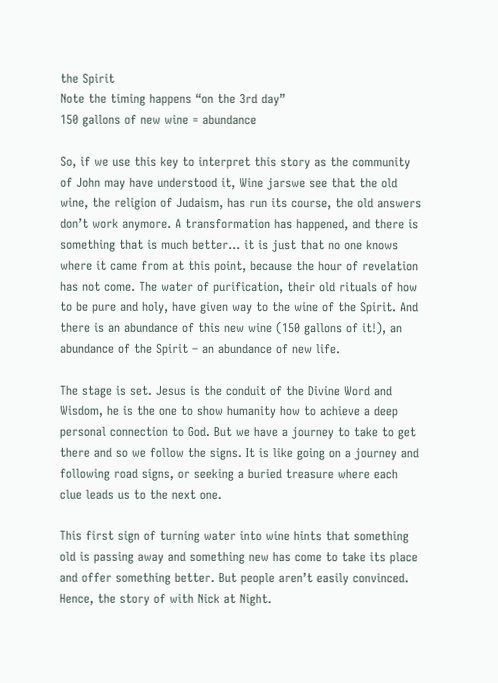the Spirit
Note the timing happens “on the 3rd day”
150 gallons of new wine = abundance

So, if we use this key to interpret this story as the community of John may have understood it, Wine jarswe see that the old wine, the religion of Judaism, has run its course, the old answers don’t work anymore. A transformation has happened, and there is something that is much better… it is just that no one knows where it came from at this point, because the hour of revelation has not come. The water of purification, their old rituals of how to be pure and holy, have given way to the wine of the Spirit. And there is an abundance of this new wine (150 gallons of it!), an abundance of the Spirit – an abundance of new life.

The stage is set. Jesus is the conduit of the Divine Word and Wisdom, he is the one to show humanity how to achieve a deep personal connection to God. But we have a journey to take to get there and so we follow the signs. It is like going on a journey and following road signs, or seeking a buried treasure where each clue leads us to the next one.

This first sign of turning water into wine hints that something old is passing away and something new has come to take its place and offer something better. But people aren’t easily convinced. Hence, the story of with Nick at Night.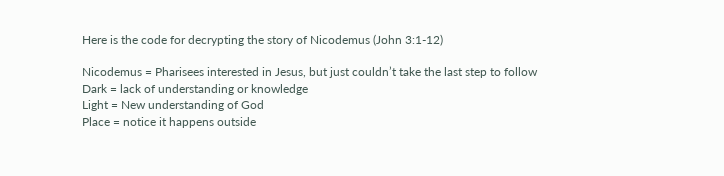Here is the code for decrypting the story of Nicodemus (John 3:1-12)

Nicodemus = Pharisees interested in Jesus, but just couldn’t take the last step to follow
Dark = lack of understanding or knowledge
Light = New understanding of God
Place = notice it happens outside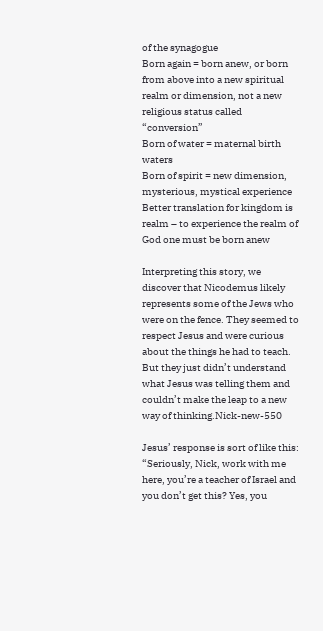of the synagogue
Born again = born anew, or born from above into a new spiritual realm or dimension, not a new religious status called “conversion”
Born of water = maternal birth waters
Born of spirit = new dimension, mysterious, mystical experience
Better translation for kingdom is realm – to experience the realm of God one must be born anew

Interpreting this story, we discover that Nicodemus likely represents some of the Jews who were on the fence. They seemed to respect Jesus and were curious about the things he had to teach. But they just didn’t understand what Jesus was telling them and couldn’t make the leap to a new way of thinking.Nick-new-550

Jesus’ response is sort of like this: “Seriously, Nick, work with me here, you’re a teacher of Israel and you don’t get this? Yes, you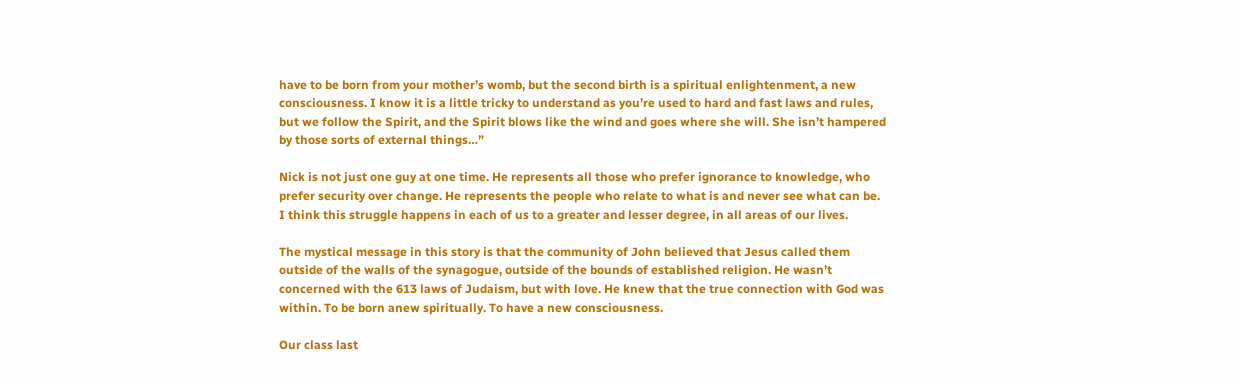have to be born from your mother’s womb, but the second birth is a spiritual enlightenment, a new consciousness. I know it is a little tricky to understand as you’re used to hard and fast laws and rules, but we follow the Spirit, and the Spirit blows like the wind and goes where she will. She isn’t hampered by those sorts of external things…”

Nick is not just one guy at one time. He represents all those who prefer ignorance to knowledge, who prefer security over change. He represents the people who relate to what is and never see what can be. I think this struggle happens in each of us to a greater and lesser degree, in all areas of our lives.

The mystical message in this story is that the community of John believed that Jesus called them outside of the walls of the synagogue, outside of the bounds of established religion. He wasn’t concerned with the 613 laws of Judaism, but with love. He knew that the true connection with God was within. To be born anew spiritually. To have a new consciousness.

Our class last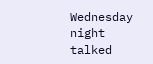Wednesday night talked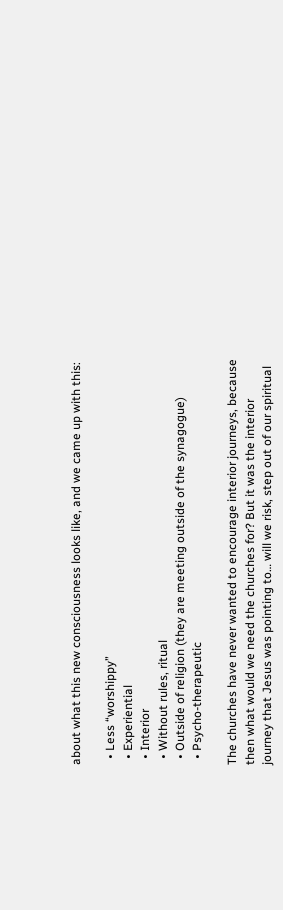about what this new consciousness looks like, and we came up with this:

  • Less “worshippy”
  • Experiential
  • Interior
  • Without rules, ritual
  • Outside of religion (they are meeting outside of the synagogue)
  • Psycho-therapeutic

The churches have never wanted to encourage interior journeys, because then what would we need the churches for? But it was the interior journey that Jesus was pointing to… will we risk, step out of our spiritual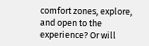comfort zones, explore, and open to the experience? Or will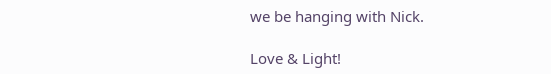we be hanging with Nick.

Love & Light!